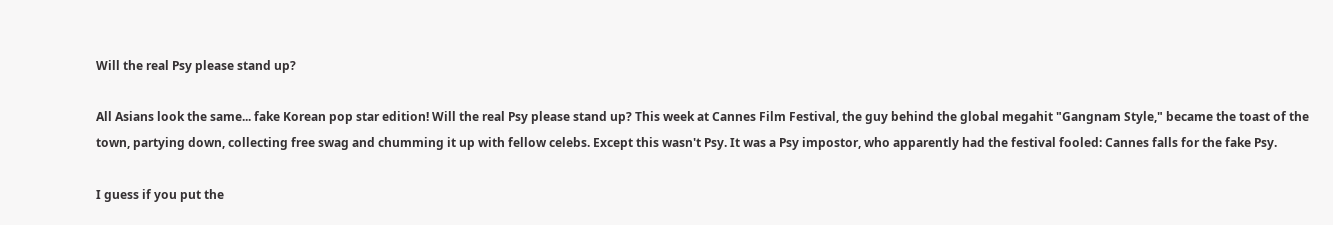Will the real Psy please stand up?

All Asians look the same... fake Korean pop star edition! Will the real Psy please stand up? This week at Cannes Film Festival, the guy behind the global megahit "Gangnam Style," became the toast of the town, partying down, collecting free swag and chumming it up with fellow celebs. Except this wasn't Psy. It was a Psy impostor, who apparently had the festival fooled: Cannes falls for the fake Psy.

I guess if you put the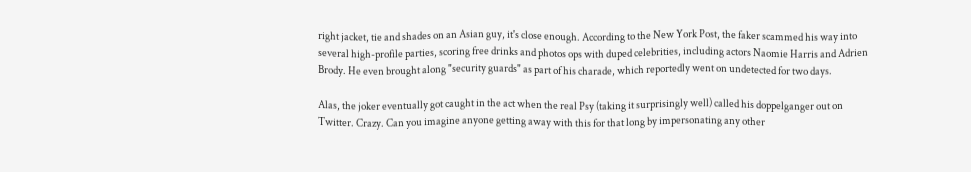right jacket, tie and shades on an Asian guy, it's close enough. According to the New York Post, the faker scammed his way into several high-profile parties, scoring free drinks and photos ops with duped celebrities, including actors Naomie Harris and Adrien Brody. He even brought along "security guards" as part of his charade, which reportedly went on undetected for two days.

Alas, the joker eventually got caught in the act when the real Psy (taking it surprisingly well) called his doppelganger out on Twitter. Crazy. Can you imagine anyone getting away with this for that long by impersonating any other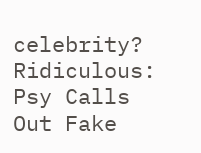celebrity? Ridiculous: Psy Calls Out Fake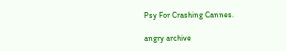Psy For Crashing Cannes.

angry archive